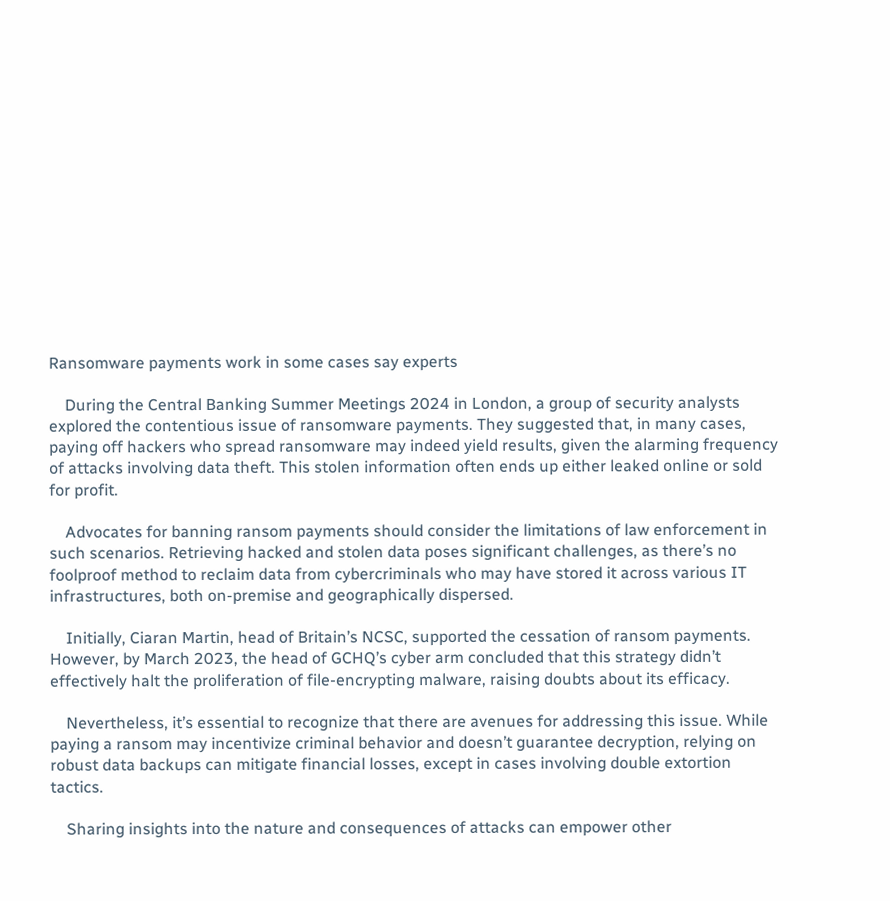Ransomware payments work in some cases say experts

    During the Central Banking Summer Meetings 2024 in London, a group of security analysts explored the contentious issue of ransomware payments. They suggested that, in many cases, paying off hackers who spread ransomware may indeed yield results, given the alarming frequency of attacks involving data theft. This stolen information often ends up either leaked online or sold for profit.

    Advocates for banning ransom payments should consider the limitations of law enforcement in such scenarios. Retrieving hacked and stolen data poses significant challenges, as there’s no foolproof method to reclaim data from cybercriminals who may have stored it across various IT infrastructures, both on-premise and geographically dispersed.

    Initially, Ciaran Martin, head of Britain’s NCSC, supported the cessation of ransom payments. However, by March 2023, the head of GCHQ’s cyber arm concluded that this strategy didn’t effectively halt the proliferation of file-encrypting malware, raising doubts about its efficacy.

    Nevertheless, it’s essential to recognize that there are avenues for addressing this issue. While paying a ransom may incentivize criminal behavior and doesn’t guarantee decryption, relying on robust data backups can mitigate financial losses, except in cases involving double extortion tactics.

    Sharing insights into the nature and consequences of attacks can empower other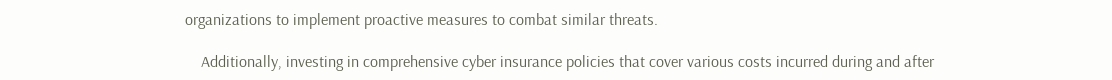organizations to implement proactive measures to combat similar threats.

    Additionally, investing in comprehensive cyber insurance policies that cover various costs incurred during and after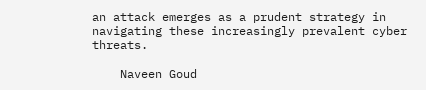an attack emerges as a prudent strategy in navigating these increasingly prevalent cyber threats.

    Naveen Goud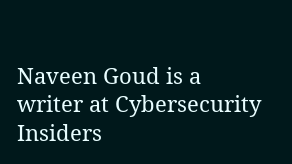Naveen Goud is a writer at Cybersecurity Insiders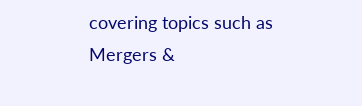covering topics such as Mergers &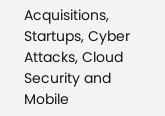Acquisitions, Startups, Cyber Attacks, Cloud Security and Mobile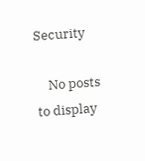Security

    No posts to display